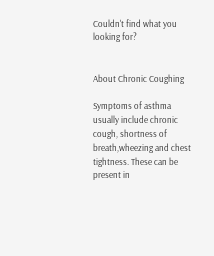Couldn't find what you looking for?


About Chronic Coughing

Symptoms of asthma usually include chronic cough, shortness of breath,wheezing and chest tightness. These can be present in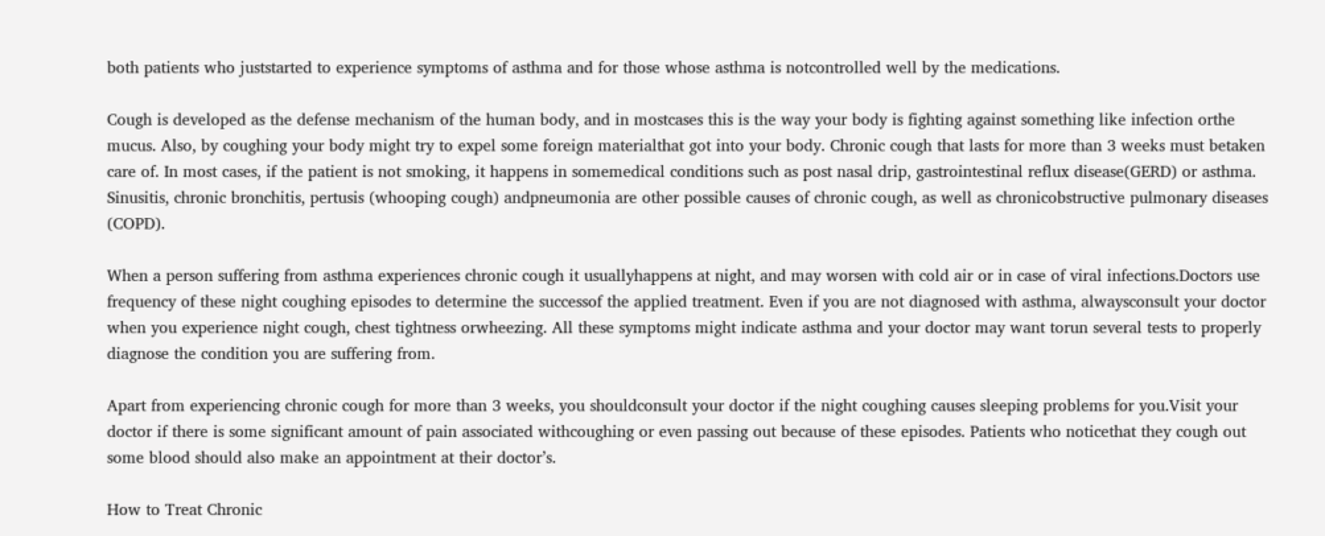both patients who juststarted to experience symptoms of asthma and for those whose asthma is notcontrolled well by the medications.

Cough is developed as the defense mechanism of the human body, and in mostcases this is the way your body is fighting against something like infection orthe mucus. Also, by coughing your body might try to expel some foreign materialthat got into your body. Chronic cough that lasts for more than 3 weeks must betaken care of. In most cases, if the patient is not smoking, it happens in somemedical conditions such as post nasal drip, gastrointestinal reflux disease(GERD) or asthma. Sinusitis, chronic bronchitis, pertusis (whooping cough) andpneumonia are other possible causes of chronic cough, as well as chronicobstructive pulmonary diseases (COPD).

When a person suffering from asthma experiences chronic cough it usuallyhappens at night, and may worsen with cold air or in case of viral infections.Doctors use frequency of these night coughing episodes to determine the successof the applied treatment. Even if you are not diagnosed with asthma, alwaysconsult your doctor when you experience night cough, chest tightness orwheezing. All these symptoms might indicate asthma and your doctor may want torun several tests to properly diagnose the condition you are suffering from.

Apart from experiencing chronic cough for more than 3 weeks, you shouldconsult your doctor if the night coughing causes sleeping problems for you.Visit your doctor if there is some significant amount of pain associated withcoughing or even passing out because of these episodes. Patients who noticethat they cough out some blood should also make an appointment at their doctor’s.

How to Treat Chronic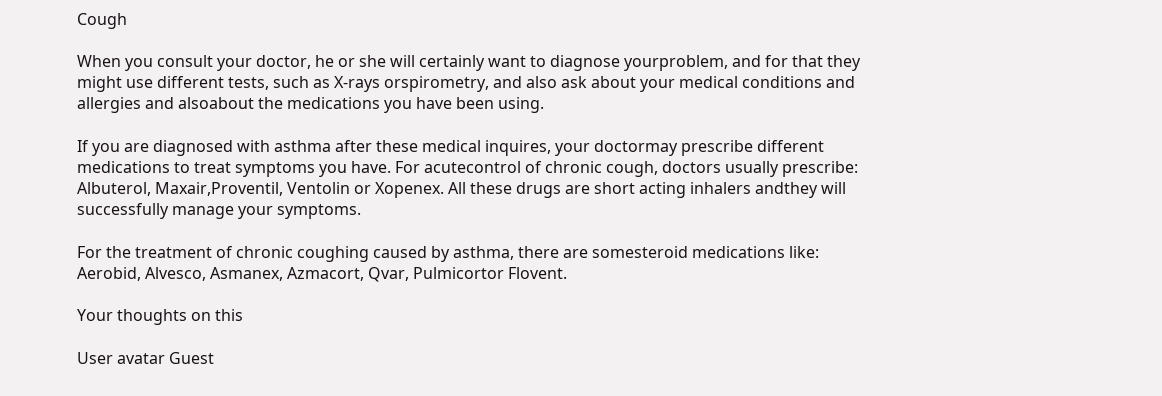Cough

When you consult your doctor, he or she will certainly want to diagnose yourproblem, and for that they might use different tests, such as X-rays orspirometry, and also ask about your medical conditions and allergies and alsoabout the medications you have been using.

If you are diagnosed with asthma after these medical inquires, your doctormay prescribe different medications to treat symptoms you have. For acutecontrol of chronic cough, doctors usually prescribe: Albuterol, Maxair,Proventil, Ventolin or Xopenex. All these drugs are short acting inhalers andthey will successfully manage your symptoms.

For the treatment of chronic coughing caused by asthma, there are somesteroid medications like: Aerobid, Alvesco, Asmanex, Azmacort, Qvar, Pulmicortor Flovent.

Your thoughts on this

User avatar Guest